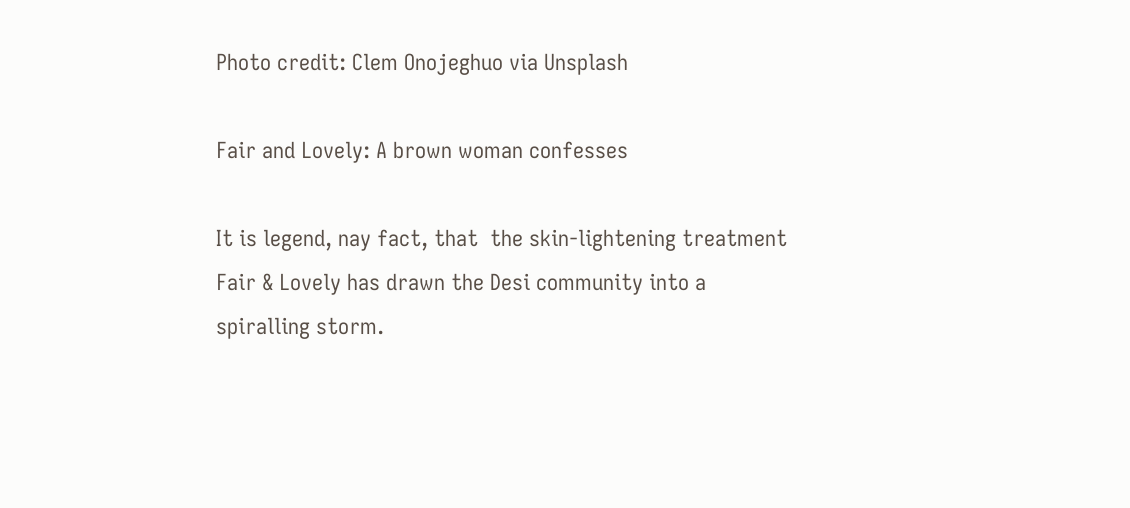Photo credit: Clem Onojeghuo via Unsplash

Fair and Lovely: A brown woman confesses

It is legend, nay fact, that  the skin-lightening treatment Fair & Lovely has drawn the Desi community into a spiralling storm.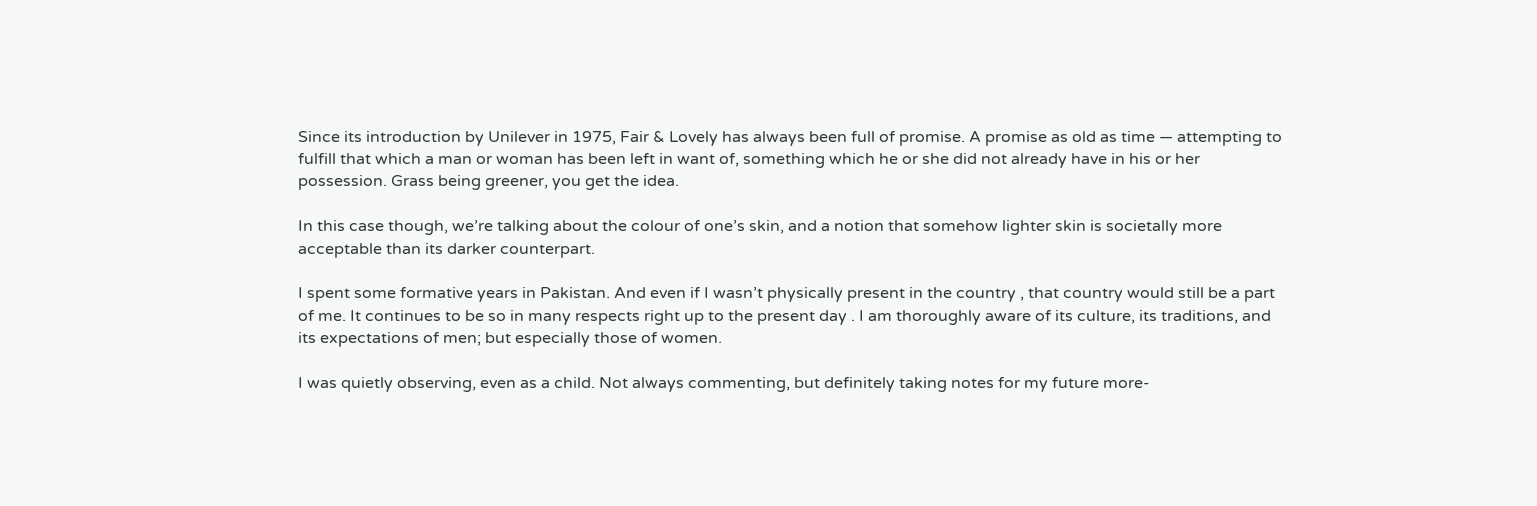Since its introduction by Unilever in 1975, Fair & Lovely has always been full of promise. A promise as old as time — attempting to fulfill that which a man or woman has been left in want of, something which he or she did not already have in his or her possession. Grass being greener, you get the idea.

In this case though, we’re talking about the colour of one’s skin, and a notion that somehow lighter skin is societally more acceptable than its darker counterpart.

I spent some formative years in Pakistan. And even if I wasn’t physically present in the country , that country would still be a part of me. It continues to be so in many respects right up to the present day . I am thoroughly aware of its culture, its traditions, and its expectations of men; but especially those of women.

I was quietly observing, even as a child. Not always commenting, but definitely taking notes for my future more-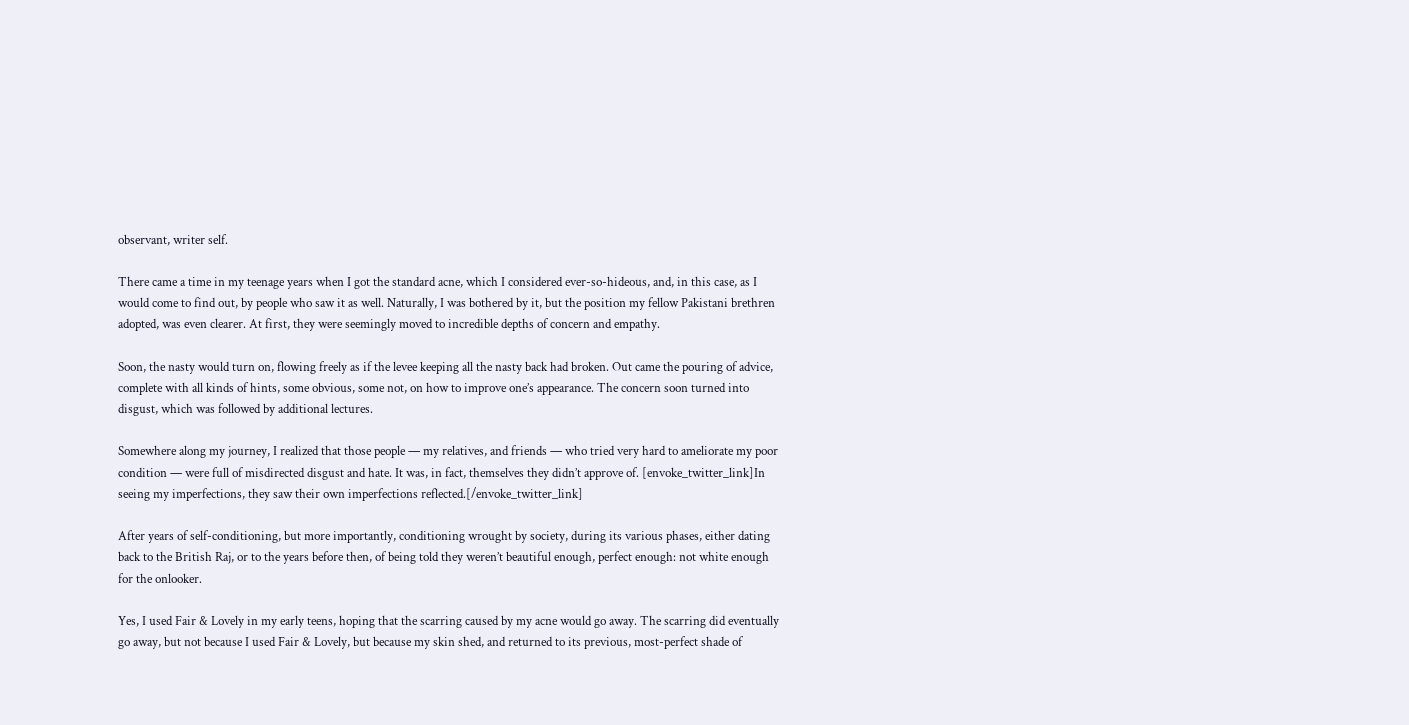observant, writer self.

There came a time in my teenage years when I got the standard acne, which I considered ever-so-hideous, and, in this case, as I would come to find out, by people who saw it as well. Naturally, I was bothered by it, but the position my fellow Pakistani brethren adopted, was even clearer. At first, they were seemingly moved to incredible depths of concern and empathy.

Soon, the nasty would turn on, flowing freely as if the levee keeping all the nasty back had broken. Out came the pouring of advice, complete with all kinds of hints, some obvious, some not, on how to improve one’s appearance. The concern soon turned into disgust, which was followed by additional lectures.

Somewhere along my journey, I realized that those people — my relatives, and friends — who tried very hard to ameliorate my poor condition — were full of misdirected disgust and hate. It was, in fact, themselves they didn’t approve of. [envoke_twitter_link]In seeing my imperfections, they saw their own imperfections reflected.[/envoke_twitter_link]

After years of self-conditioning, but more importantly, conditioning wrought by society, during its various phases, either dating back to the British Raj, or to the years before then, of being told they weren’t beautiful enough, perfect enough: not white enough for the onlooker.

Yes, I used Fair & Lovely in my early teens, hoping that the scarring caused by my acne would go away. The scarring did eventually go away, but not because I used Fair & Lovely, but because my skin shed, and returned to its previous, most-perfect shade of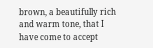brown, a beautifully rich and warm tone, that I have come to accept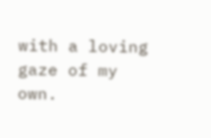with a loving gaze of my own.